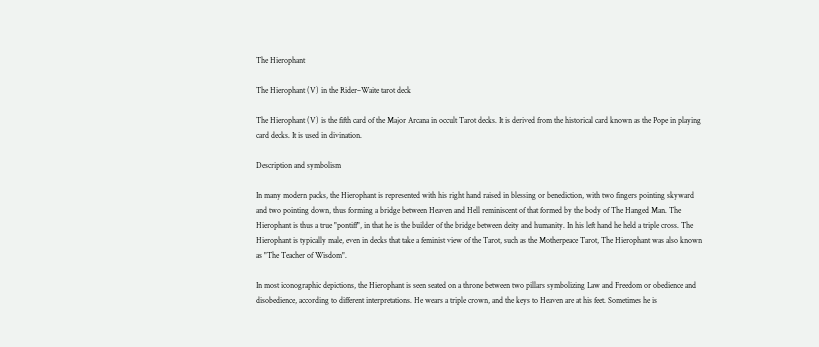The Hierophant

The Hierophant (V) in the Rider–Waite tarot deck

The Hierophant (V) is the fifth card of the Major Arcana in occult Tarot decks. It is derived from the historical card known as the Pope in playing card decks. It is used in divination.

Description and symbolism

In many modern packs, the Hierophant is represented with his right hand raised in blessing or benediction, with two fingers pointing skyward and two pointing down, thus forming a bridge between Heaven and Hell reminiscent of that formed by the body of The Hanged Man. The Hierophant is thus a true "pontiff", in that he is the builder of the bridge between deity and humanity. In his left hand he held a triple cross. The Hierophant is typically male, even in decks that take a feminist view of the Tarot, such as the Motherpeace Tarot, The Hierophant was also known as "The Teacher of Wisdom".

In most iconographic depictions, the Hierophant is seen seated on a throne between two pillars symbolizing Law and Freedom or obedience and disobedience, according to different interpretations. He wears a triple crown, and the keys to Heaven are at his feet. Sometimes he is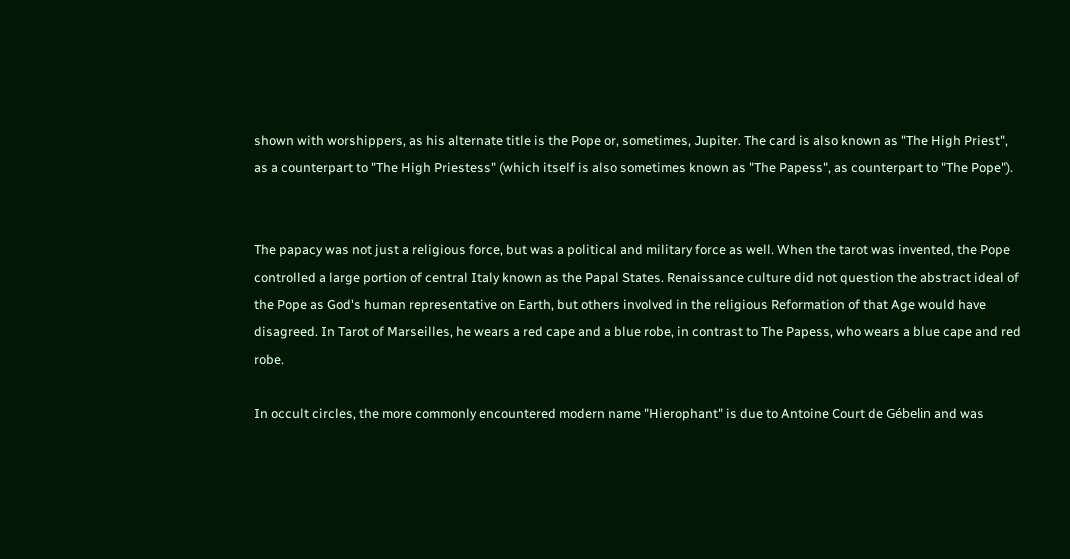shown with worshippers, as his alternate title is the Pope or, sometimes, Jupiter. The card is also known as "The High Priest", as a counterpart to "The High Priestess" (which itself is also sometimes known as "The Papess", as counterpart to "The Pope").


The papacy was not just a religious force, but was a political and military force as well. When the tarot was invented, the Pope controlled a large portion of central Italy known as the Papal States. Renaissance culture did not question the abstract ideal of the Pope as God's human representative on Earth, but others involved in the religious Reformation of that Age would have disagreed. In Tarot of Marseilles, he wears a red cape and a blue robe, in contrast to The Papess, who wears a blue cape and red robe.

In occult circles, the more commonly encountered modern name "Hierophant" is due to Antoine Court de Gébelin and was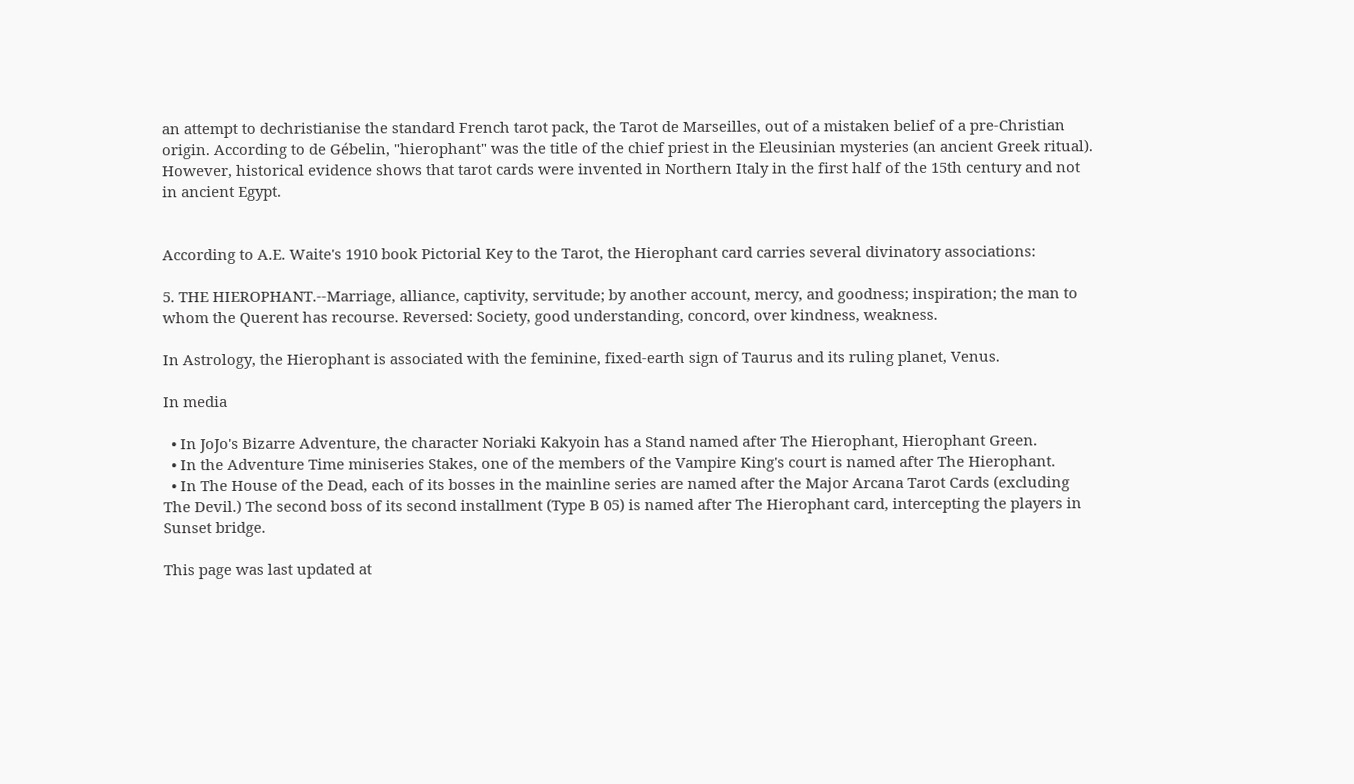an attempt to dechristianise the standard French tarot pack, the Tarot de Marseilles, out of a mistaken belief of a pre-Christian origin. According to de Gébelin, "hierophant" was the title of the chief priest in the Eleusinian mysteries (an ancient Greek ritual). However, historical evidence shows that tarot cards were invented in Northern Italy in the first half of the 15th century and not in ancient Egypt.


According to A.E. Waite's 1910 book Pictorial Key to the Tarot, the Hierophant card carries several divinatory associations:

5. THE HIEROPHANT.--Marriage, alliance, captivity, servitude; by another account, mercy, and goodness; inspiration; the man to whom the Querent has recourse. Reversed: Society, good understanding, concord, over kindness, weakness.

In Astrology, the Hierophant is associated with the feminine, fixed-earth sign of Taurus and its ruling planet, Venus.

In media

  • In JoJo's Bizarre Adventure, the character Noriaki Kakyoin has a Stand named after The Hierophant, Hierophant Green.
  • In the Adventure Time miniseries Stakes, one of the members of the Vampire King's court is named after The Hierophant.
  • In The House of the Dead, each of its bosses in the mainline series are named after the Major Arcana Tarot Cards (excluding The Devil.) The second boss of its second installment (Type B 05) is named after The Hierophant card, intercepting the players in Sunset bridge.

This page was last updated at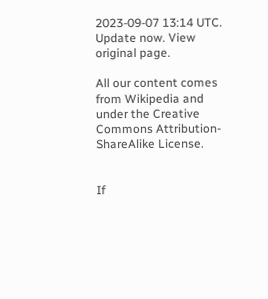2023-09-07 13:14 UTC. Update now. View original page.

All our content comes from Wikipedia and under the Creative Commons Attribution-ShareAlike License.


If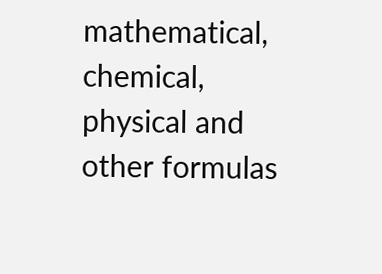mathematical, chemical, physical and other formulas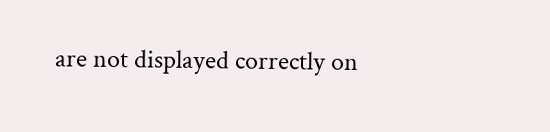are not displayed correctly on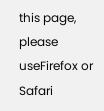this page, please useFirefox or Safari